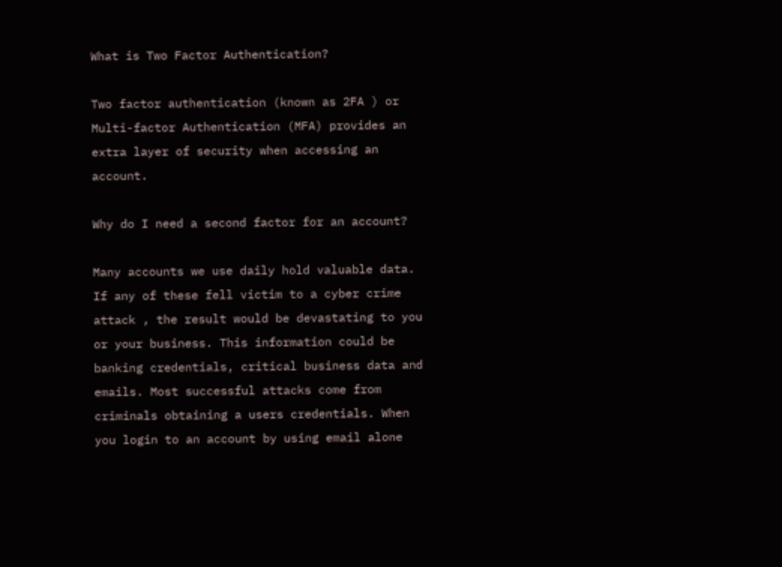What is Two Factor Authentication?

Two factor authentication (known as 2FA ) or Multi-factor Authentication (MFA) provides an extra layer of security when accessing an account.

Why do I need a second factor for an account?

Many accounts we use daily hold valuable data. If any of these fell victim to a cyber crime attack , the result would be devastating to you or your business. This information could be banking credentials, critical business data and emails. Most successful attacks come from criminals obtaining a users credentials. When you login to an account by using email alone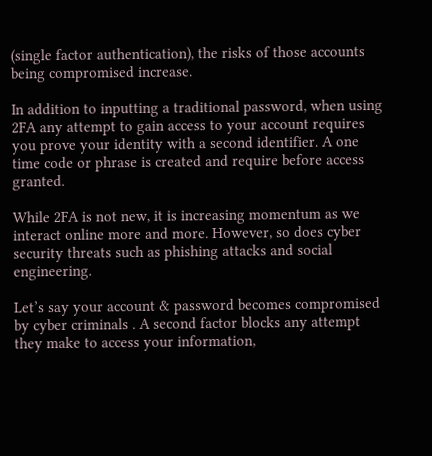(single factor authentication), the risks of those accounts being compromised increase.

In addition to inputting a traditional password, when using 2FA any attempt to gain access to your account requires you prove your identity with a second identifier. A one time code or phrase is created and require before access granted.

While 2FA is not new, it is increasing momentum as we interact online more and more. However, so does cyber security threats such as phishing attacks and social engineering.

Let’s say your account & password becomes compromised by cyber criminals . A second factor blocks any attempt they make to access your information,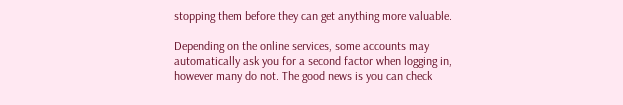stopping them before they can get anything more valuable.

Depending on the online services, some accounts may automatically ask you for a second factor when logging in, however many do not. The good news is you can check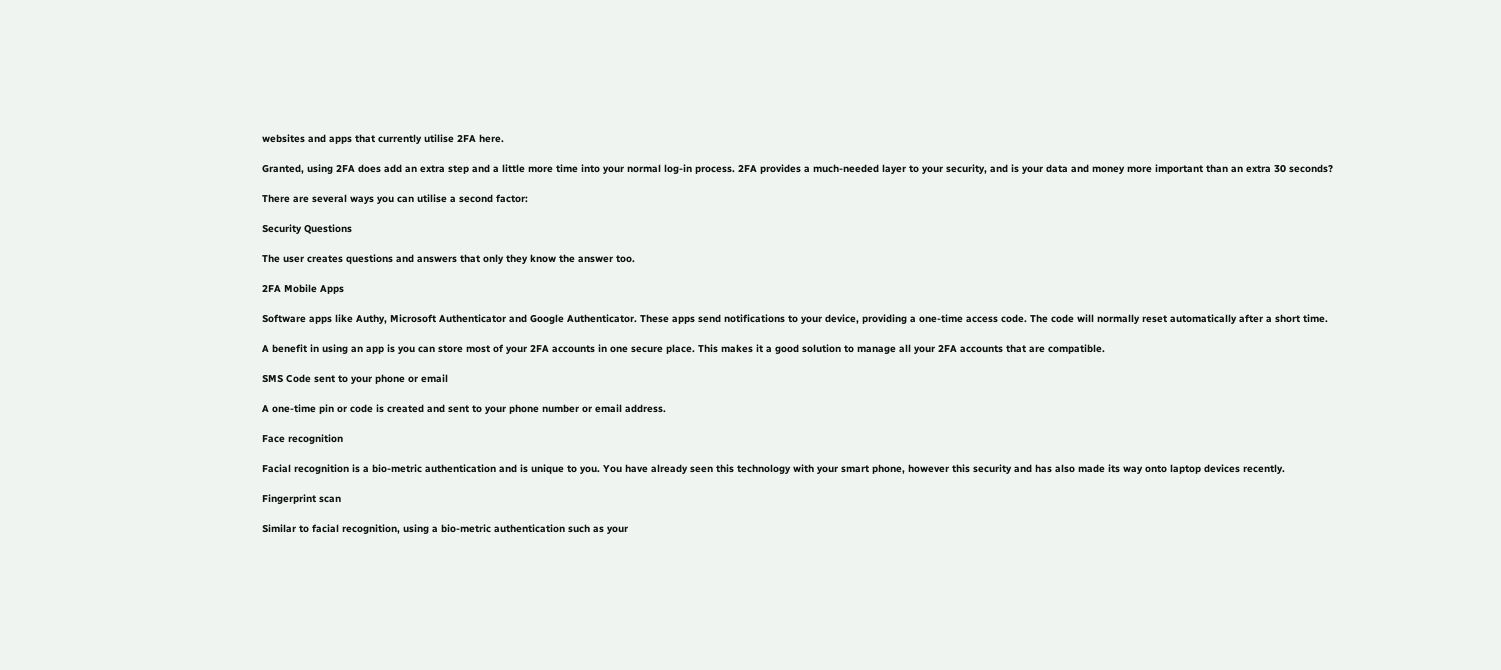websites and apps that currently utilise 2FA here.

Granted, using 2FA does add an extra step and a little more time into your normal log-in process. 2FA provides a much-needed layer to your security, and is your data and money more important than an extra 30 seconds?

There are several ways you can utilise a second factor:

Security Questions

The user creates questions and answers that only they know the answer too.

2FA Mobile Apps

Software apps like Authy, Microsoft Authenticator and Google Authenticator. These apps send notifications to your device, providing a one-time access code. The code will normally reset automatically after a short time.

A benefit in using an app is you can store most of your 2FA accounts in one secure place. This makes it a good solution to manage all your 2FA accounts that are compatible.

SMS Code sent to your phone or email

A one-time pin or code is created and sent to your phone number or email address.

Face recognition

Facial recognition is a bio-metric authentication and is unique to you. You have already seen this technology with your smart phone, however this security and has also made its way onto laptop devices recently.

Fingerprint scan

Similar to facial recognition, using a bio-metric authentication such as your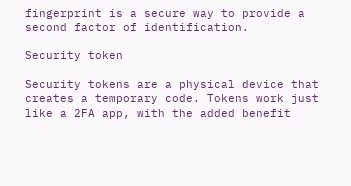fingerprint is a secure way to provide a second factor of identification.

Security token

Security tokens are a physical device that creates a temporary code. Tokens work just like a 2FA app, with the added benefit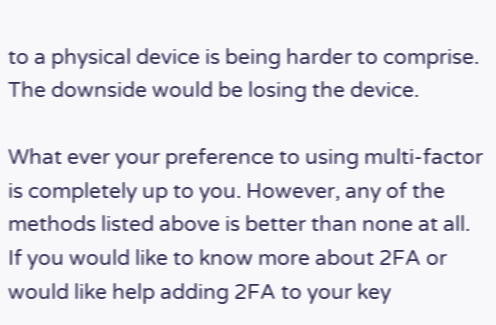to a physical device is being harder to comprise. The downside would be losing the device.

What ever your preference to using multi-factor is completely up to you. However, any of the methods listed above is better than none at all. If you would like to know more about 2FA or would like help adding 2FA to your key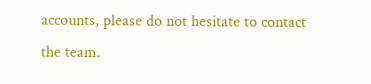accounts, please do not hesitate to contact the team.